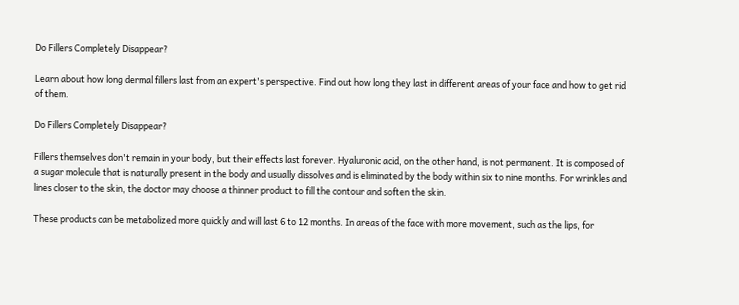Do Fillers Completely Disappear?

Learn about how long dermal fillers last from an expert's perspective. Find out how long they last in different areas of your face and how to get rid of them.

Do Fillers Completely Disappear?

Fillers themselves don't remain in your body, but their effects last forever. Hyaluronic acid, on the other hand, is not permanent. It is composed of a sugar molecule that is naturally present in the body and usually dissolves and is eliminated by the body within six to nine months. For wrinkles and lines closer to the skin, the doctor may choose a thinner product to fill the contour and soften the skin.

These products can be metabolized more quickly and will last 6 to 12 months. In areas of the face with more movement, such as the lips, for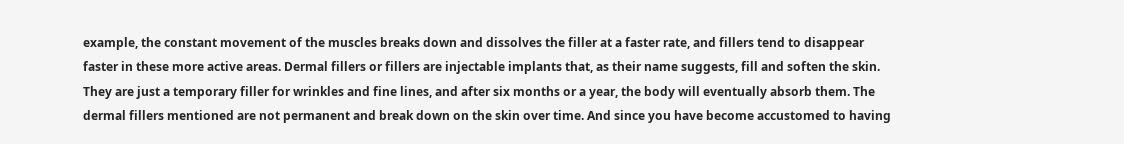example, the constant movement of the muscles breaks down and dissolves the filler at a faster rate, and fillers tend to disappear faster in these more active areas. Dermal fillers or fillers are injectable implants that, as their name suggests, fill and soften the skin. They are just a temporary filler for wrinkles and fine lines, and after six months or a year, the body will eventually absorb them. The dermal fillers mentioned are not permanent and break down on the skin over time. And since you have become accustomed to having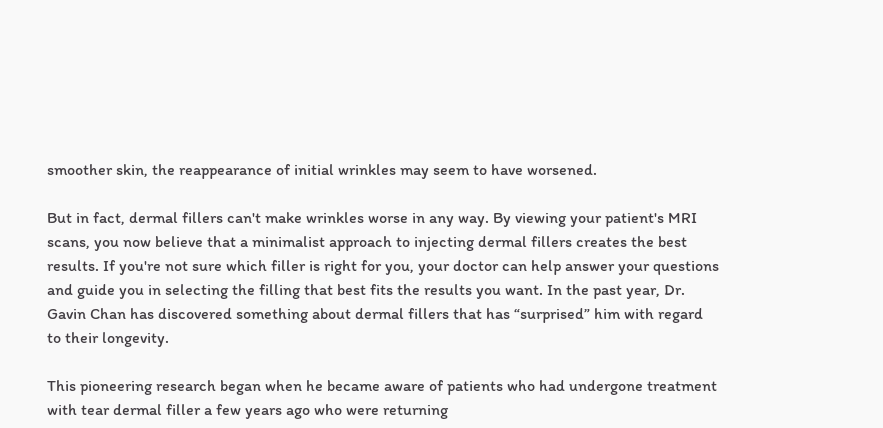smoother skin, the reappearance of initial wrinkles may seem to have worsened.

But in fact, dermal fillers can't make wrinkles worse in any way. By viewing your patient's MRI scans, you now believe that a minimalist approach to injecting dermal fillers creates the best results. If you're not sure which filler is right for you, your doctor can help answer your questions and guide you in selecting the filling that best fits the results you want. In the past year, Dr. Gavin Chan has discovered something about dermal fillers that has “surprised” him with regard to their longevity.

This pioneering research began when he became aware of patients who had undergone treatment with tear dermal filler a few years ago who were returning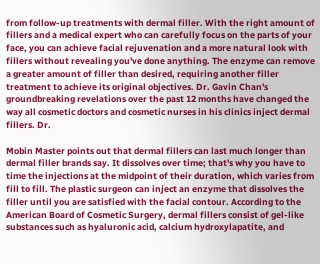from follow-up treatments with dermal filler. With the right amount of fillers and a medical expert who can carefully focus on the parts of your face, you can achieve facial rejuvenation and a more natural look with fillers without revealing you've done anything. The enzyme can remove a greater amount of filler than desired, requiring another filler treatment to achieve its original objectives. Dr. Gavin Chan's groundbreaking revelations over the past 12 months have changed the way all cosmetic doctors and cosmetic nurses in his clinics inject dermal fillers. Dr.

Mobin Master points out that dermal fillers can last much longer than dermal filler brands say. It dissolves over time; that's why you have to time the injections at the midpoint of their duration, which varies from fill to fill. The plastic surgeon can inject an enzyme that dissolves the filler until you are satisfied with the facial contour. According to the American Board of Cosmetic Surgery, dermal fillers consist of gel-like substances such as hyaluronic acid, calcium hydroxylapatite, and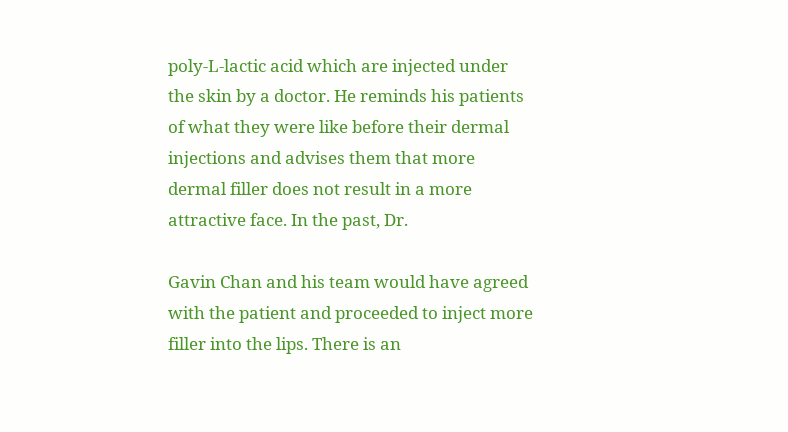poly-L-lactic acid which are injected under the skin by a doctor. He reminds his patients of what they were like before their dermal injections and advises them that more dermal filler does not result in a more attractive face. In the past, Dr.

Gavin Chan and his team would have agreed with the patient and proceeded to inject more filler into the lips. There is an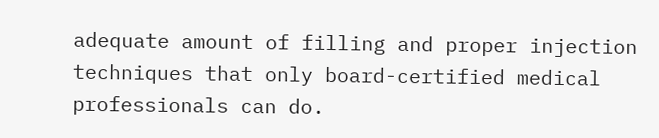adequate amount of filling and proper injection techniques that only board-certified medical professionals can do.